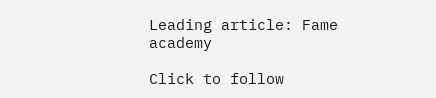Leading article: Fame academy

Click to follow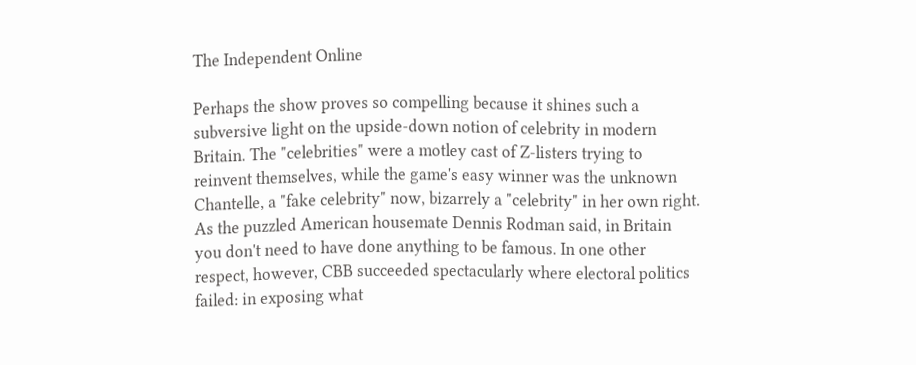The Independent Online

Perhaps the show proves so compelling because it shines such a subversive light on the upside-down notion of celebrity in modern Britain. The "celebrities" were a motley cast of Z-listers trying to reinvent themselves, while the game's easy winner was the unknown Chantelle, a "fake celebrity" now, bizarrely a "celebrity" in her own right. As the puzzled American housemate Dennis Rodman said, in Britain you don't need to have done anything to be famous. In one other respect, however, CBB succeeded spectacularly where electoral politics failed: in exposing what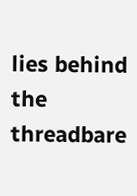lies behind the threadbare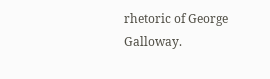rhetoric of George Galloway.